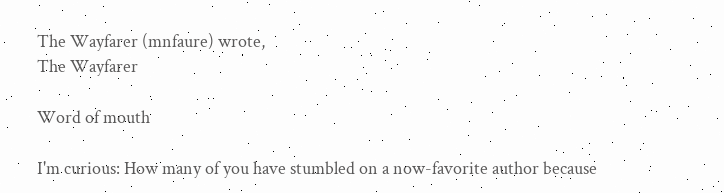The Wayfarer (mnfaure) wrote,
The Wayfarer

Word of mouth

I'm curious: How many of you have stumbled on a now-favorite author because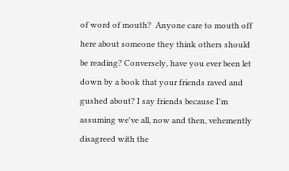of word of mouth?  Anyone care to mouth off here about someone they think others should be reading? Conversely, have you ever been let down by a book that your friends raved and gushed about? I say friends because I'm assuming we've all, now and then, vehemently disagreed with the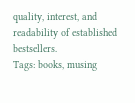quality, interest, and readability of established bestsellers.
Tags: books, musing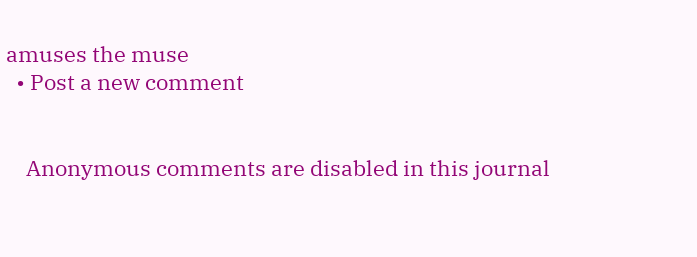amuses the muse
  • Post a new comment


    Anonymous comments are disabled in this journal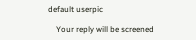default userpic

    Your reply will be screened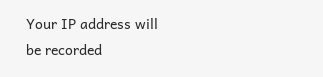Your IP address will be recorded